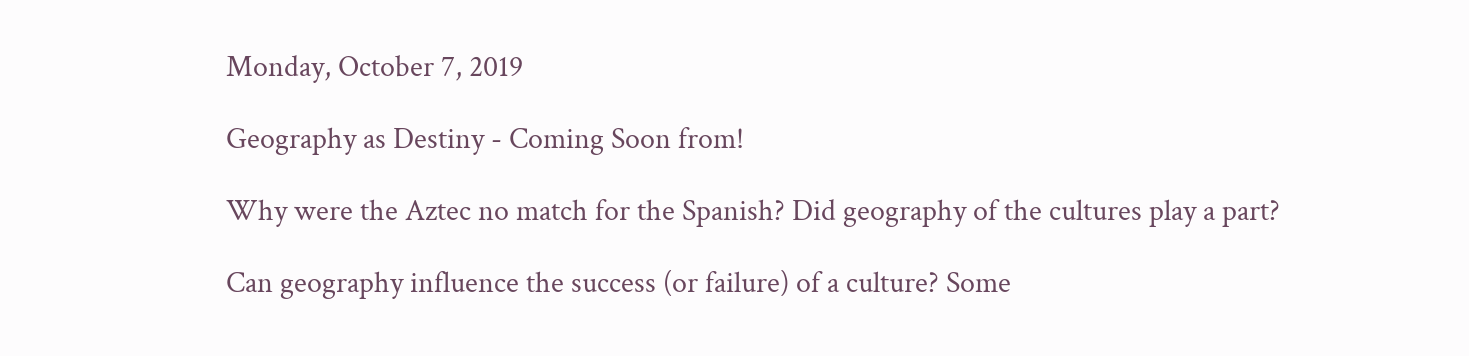Monday, October 7, 2019

Geography as Destiny - Coming Soon from!

Why were the Aztec no match for the Spanish? Did geography of the cultures play a part?

Can geography influence the success (or failure) of a culture? Some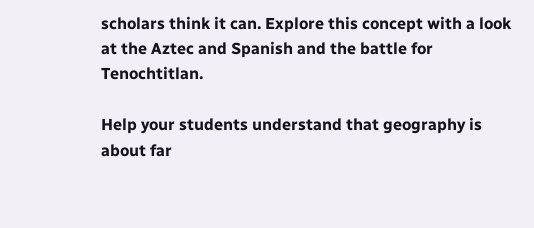scholars think it can. Explore this concept with a look at the Aztec and Spanish and the battle for Tenochtitlan.

Help your students understand that geography is about far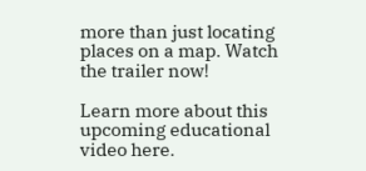more than just locating places on a map. Watch the trailer now!

Learn more about this upcoming educational video here.